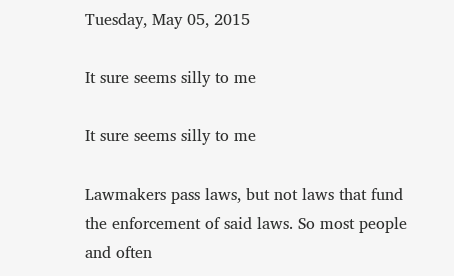Tuesday, May 05, 2015

It sure seems silly to me

It sure seems silly to me

Lawmakers pass laws, but not laws that fund the enforcement of said laws. So most people and often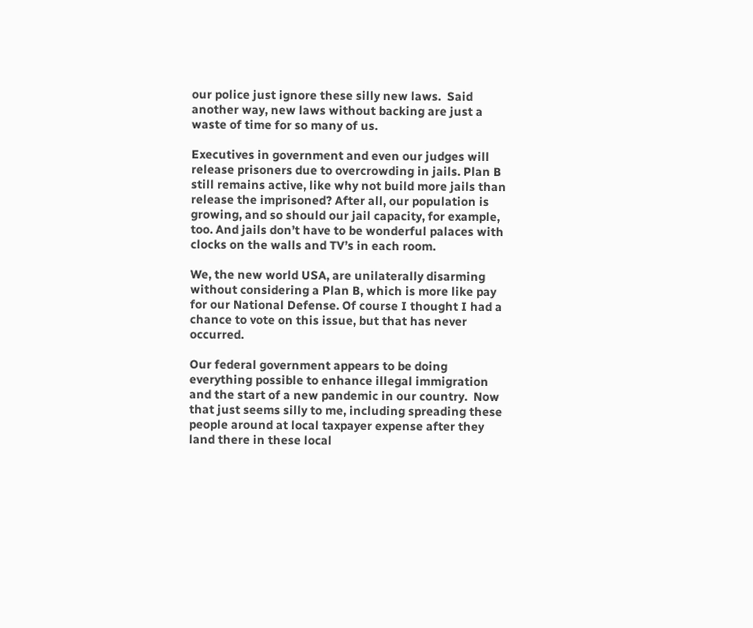our police just ignore these silly new laws.  Said another way, new laws without backing are just a waste of time for so many of us.

Executives in government and even our judges will release prisoners due to overcrowding in jails. Plan B still remains active, like why not build more jails than release the imprisoned? After all, our population is growing, and so should our jail capacity, for example, too. And jails don’t have to be wonderful palaces with clocks on the walls and TV’s in each room.

We, the new world USA, are unilaterally disarming without considering a Plan B, which is more like pay for our National Defense. Of course I thought I had a chance to vote on this issue, but that has never occurred.

Our federal government appears to be doing everything possible to enhance illegal immigration and the start of a new pandemic in our country.  Now that just seems silly to me, including spreading these people around at local taxpayer expense after they land there in these local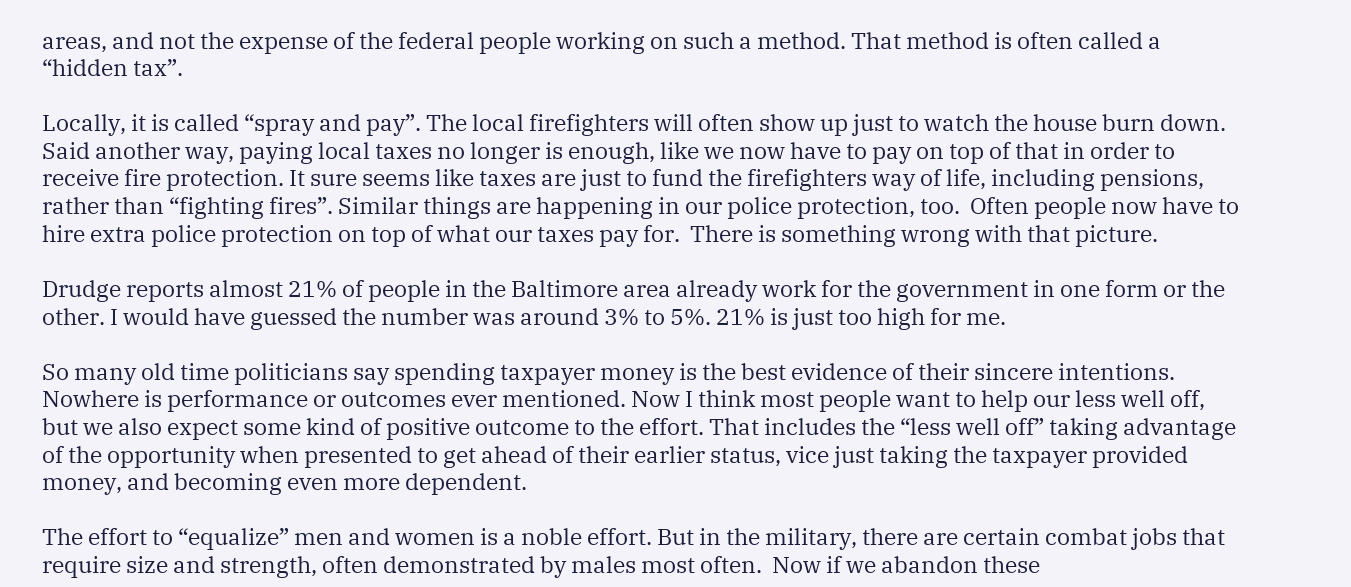areas, and not the expense of the federal people working on such a method. That method is often called a “hidden tax”.

Locally, it is called “spray and pay”. The local firefighters will often show up just to watch the house burn down. Said another way, paying local taxes no longer is enough, like we now have to pay on top of that in order to receive fire protection. It sure seems like taxes are just to fund the firefighters way of life, including pensions, rather than “fighting fires”. Similar things are happening in our police protection, too.  Often people now have to hire extra police protection on top of what our taxes pay for.  There is something wrong with that picture.

Drudge reports almost 21% of people in the Baltimore area already work for the government in one form or the other. I would have guessed the number was around 3% to 5%. 21% is just too high for me.

So many old time politicians say spending taxpayer money is the best evidence of their sincere intentions. Nowhere is performance or outcomes ever mentioned. Now I think most people want to help our less well off, but we also expect some kind of positive outcome to the effort. That includes the “less well off” taking advantage of the opportunity when presented to get ahead of their earlier status, vice just taking the taxpayer provided money, and becoming even more dependent.

The effort to “equalize” men and women is a noble effort. But in the military, there are certain combat jobs that require size and strength, often demonstrated by males most often.  Now if we abandon these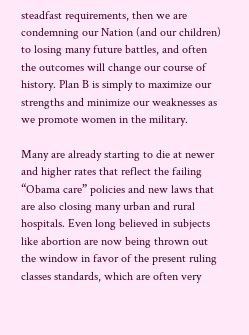steadfast requirements, then we are condemning our Nation (and our children) to losing many future battles, and often the outcomes will change our course of history. Plan B is simply to maximize our strengths and minimize our weaknesses as we promote women in the military.

Many are already starting to die at newer and higher rates that reflect the failing “Obama care” policies and new laws that are also closing many urban and rural hospitals. Even long believed in subjects like abortion are now being thrown out the window in favor of the present ruling classes standards, which are often very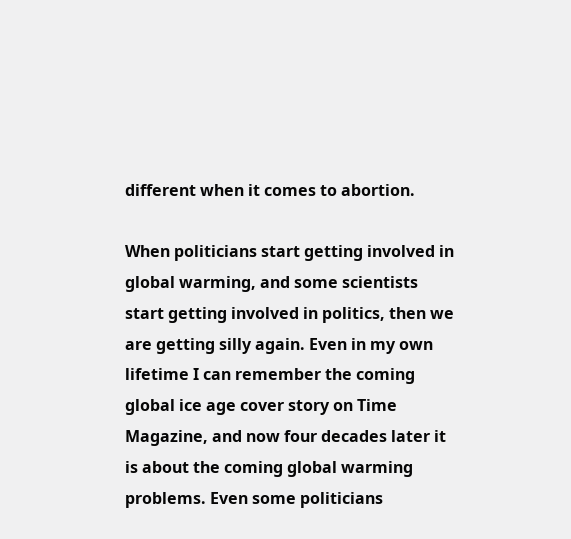different when it comes to abortion.

When politicians start getting involved in global warming, and some scientists start getting involved in politics, then we are getting silly again. Even in my own lifetime I can remember the coming global ice age cover story on Time Magazine, and now four decades later it is about the coming global warming problems. Even some politicians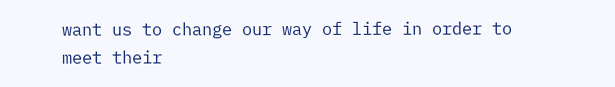want us to change our way of life in order to meet their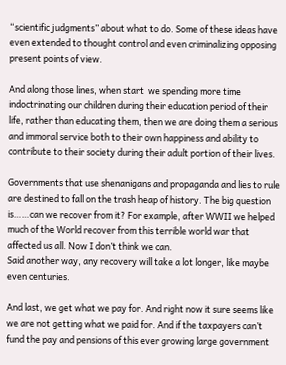“scientific judgments” about what to do. Some of these ideas have even extended to thought control and even criminalizing opposing present points of view.

And along those lines, when start  we spending more time indoctrinating our children during their education period of their life, rather than educating them, then we are doing them a serious and immoral service both to their own happiness and ability to contribute to their society during their adult portion of their lives.

Governments that use shenanigans and propaganda and lies to rule are destined to fall on the trash heap of history. The big question is……can we recover from it? For example, after WWII we helped much of the World recover from this terrible world war that affected us all. Now I don’t think we can.
Said another way, any recovery will take a lot longer, like maybe even centuries.

And last, we get what we pay for. And right now it sure seems like we are not getting what we paid for. And if the taxpayers can’t fund the pay and pensions of this ever growing large government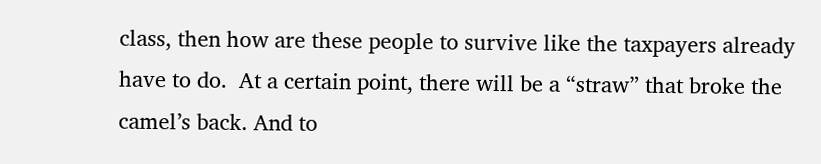class, then how are these people to survive like the taxpayers already have to do.  At a certain point, there will be a “straw” that broke the camel’s back. And to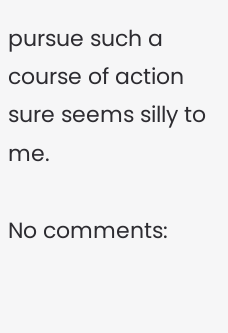pursue such a course of action sure seems silly to me.

No comments: